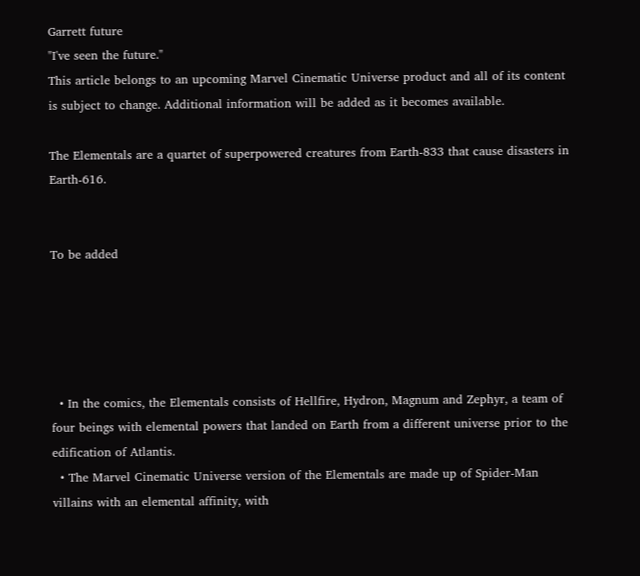Garrett future
"I've seen the future."
This article belongs to an upcoming Marvel Cinematic Universe product and all of its content is subject to change. Additional information will be added as it becomes available.

The Elementals are a quartet of superpowered creatures from Earth-833 that cause disasters in Earth-616.


To be added





  • In the comics, the Elementals consists of Hellfire, Hydron, Magnum and Zephyr, a team of four beings with elemental powers that landed on Earth from a different universe prior to the edification of Atlantis.
  • The Marvel Cinematic Universe version of the Elementals are made up of Spider-Man villains with an elemental affinity, with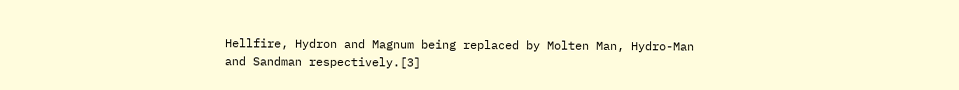Hellfire, Hydron and Magnum being replaced by Molten Man, Hydro-Man and Sandman respectively.[3]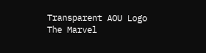Transparent AOU Logo
The Marvel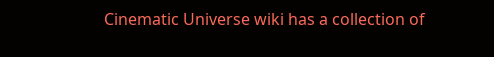Cinematic Universe wiki has a collection of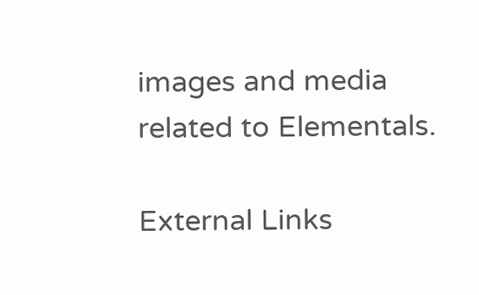images and media related to Elementals.

External Links